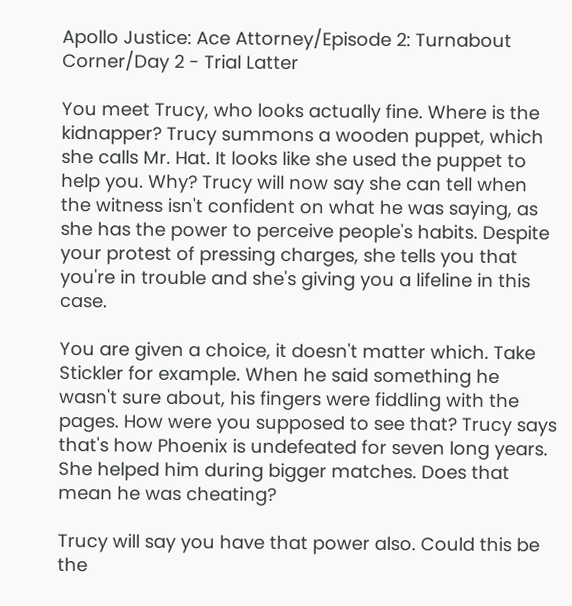Apollo Justice: Ace Attorney/Episode 2: Turnabout Corner/Day 2 - Trial Latter

You meet Trucy, who looks actually fine. Where is the kidnapper? Trucy summons a wooden puppet, which she calls Mr. Hat. It looks like she used the puppet to help you. Why? Trucy will now say she can tell when the witness isn't confident on what he was saying, as she has the power to perceive people's habits. Despite your protest of pressing charges, she tells you that you're in trouble and she's giving you a lifeline in this case.

You are given a choice, it doesn't matter which. Take Stickler for example. When he said something he wasn't sure about, his fingers were fiddling with the pages. How were you supposed to see that? Trucy says that's how Phoenix is undefeated for seven long years. She helped him during bigger matches. Does that mean he was cheating?

Trucy will say you have that power also. Could this be the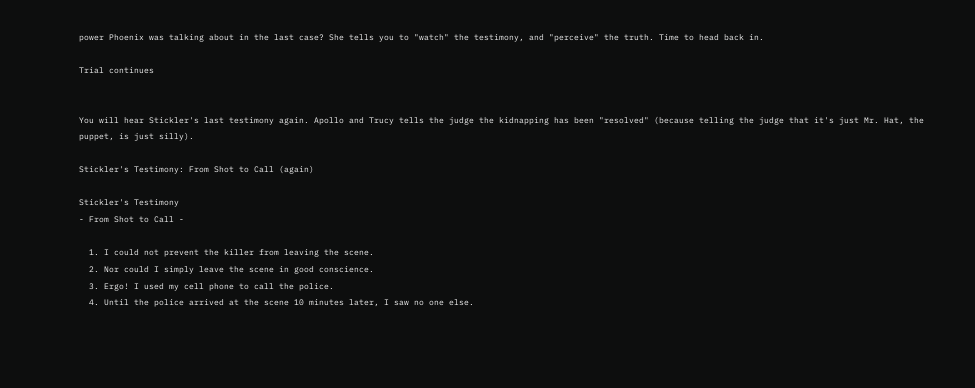power Phoenix was talking about in the last case? She tells you to "watch" the testimony, and "perceive" the truth. Time to head back in.

Trial continues


You will hear Stickler's last testimony again. Apollo and Trucy tells the judge the kidnapping has been "resolved" (because telling the judge that it's just Mr. Hat, the puppet, is just silly).

Stickler's Testimony: From Shot to Call (again)

Stickler's Testimony
- From Shot to Call -

  1. I could not prevent the killer from leaving the scene.
  2. Nor could I simply leave the scene in good conscience.
  3. Ergo! I used my cell phone to call the police.
  4. Until the police arrived at the scene 10 minutes later, I saw no one else.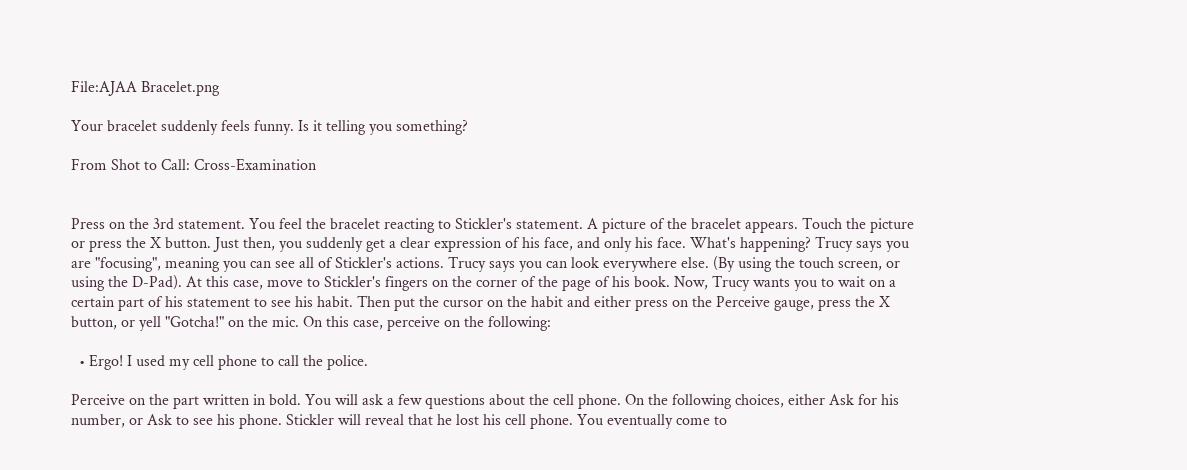File:AJAA Bracelet.png

Your bracelet suddenly feels funny. Is it telling you something?

From Shot to Call: Cross-Examination


Press on the 3rd statement. You feel the bracelet reacting to Stickler's statement. A picture of the bracelet appears. Touch the picture or press the X button. Just then, you suddenly get a clear expression of his face, and only his face. What's happening? Trucy says you are "focusing", meaning you can see all of Stickler's actions. Trucy says you can look everywhere else. (By using the touch screen, or using the D-Pad). At this case, move to Stickler's fingers on the corner of the page of his book. Now, Trucy wants you to wait on a certain part of his statement to see his habit. Then put the cursor on the habit and either press on the Perceive gauge, press the X button, or yell "Gotcha!" on the mic. On this case, perceive on the following:

  • Ergo! I used my cell phone to call the police.

Perceive on the part written in bold. You will ask a few questions about the cell phone. On the following choices, either Ask for his number, or Ask to see his phone. Stickler will reveal that he lost his cell phone. You eventually come to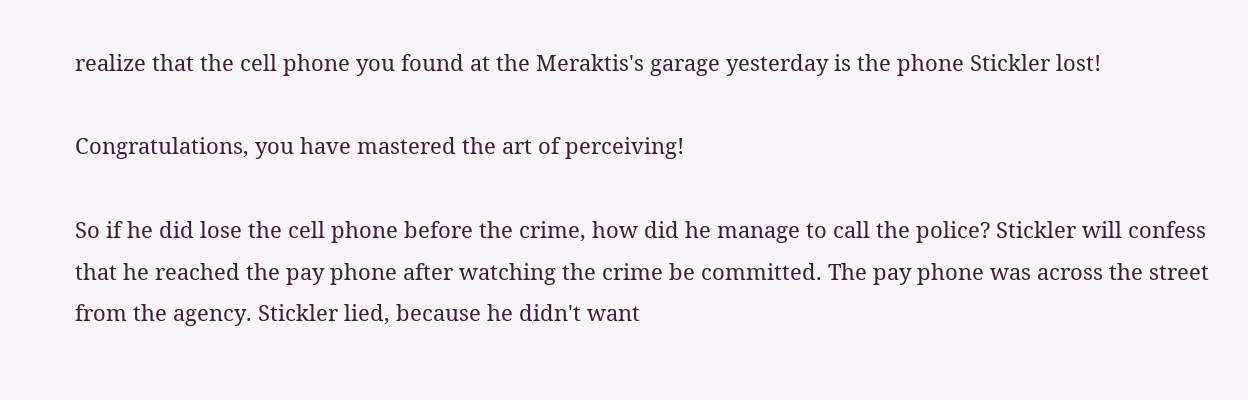realize that the cell phone you found at the Meraktis's garage yesterday is the phone Stickler lost!

Congratulations, you have mastered the art of perceiving!

So if he did lose the cell phone before the crime, how did he manage to call the police? Stickler will confess that he reached the pay phone after watching the crime be committed. The pay phone was across the street from the agency. Stickler lied, because he didn't want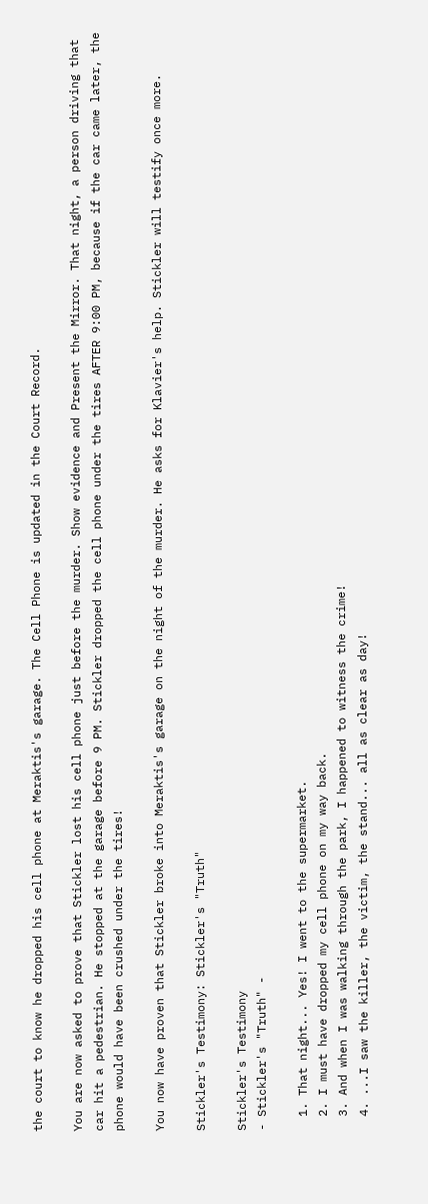the court to know he dropped his cell phone at Meraktis's garage. The Cell Phone is updated in the Court Record.

You are now asked to prove that Stickler lost his cell phone just before the murder. Show evidence and Present the Mirror. That night, a person driving that car hit a pedestrian. He stopped at the garage before 9 PM. Stickler dropped the cell phone under the tires AFTER 9:00 PM, because if the car came later, the phone would have been crushed under the tires!

You now have proven that Stickler broke into Meraktis's garage on the night of the murder. He asks for Klavier's help. Stickler will testify once more.

Stickler's Testimony: Stickler's "Truth"

Stickler's Testimony
- Stickler's "Truth" -

  1. That night... Yes! I went to the supermarket.
  2. I must have dropped my cell phone on my way back.
  3. And when I was walking through the park, I happened to witness the crime!
  4. ...I saw the killer, the victim, the stand... all as clear as day!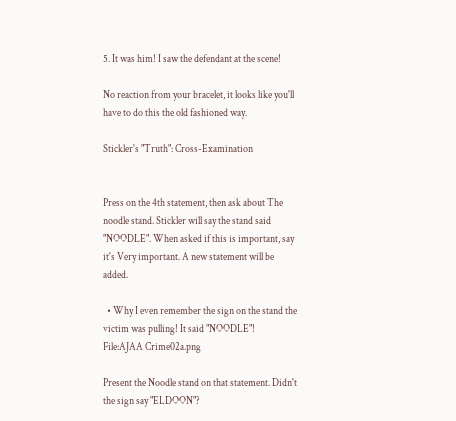5. It was him! I saw the defendant at the scene!

No reaction from your bracelet, it looks like you'll have to do this the old fashioned way.

Stickler's "Truth": Cross-Examination


Press on the 4th statement, then ask about The noodle stand. Stickler will say the stand said "NOODLE". When asked if this is important, say it's Very important. A new statement will be added.

  • Why I even remember the sign on the stand the victim was pulling! It said "NOODLE"!
File:AJAA Crime02a.png

Present the Noodle stand on that statement. Didn't the sign say "ELDOON"?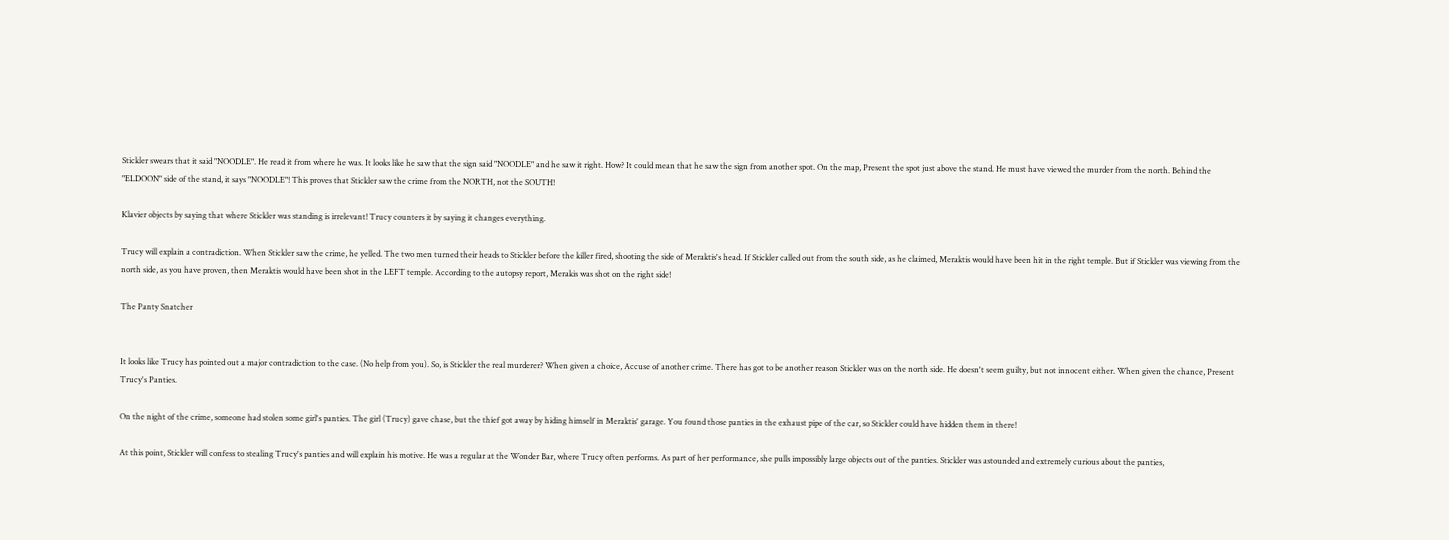Stickler swears that it said "NOODLE". He read it from where he was. It looks like he saw that the sign said "NOODLE" and he saw it right. How? It could mean that he saw the sign from another spot. On the map, Present the spot just above the stand. He must have viewed the murder from the north. Behind the "ELDOON" side of the stand, it says "NOODLE"! This proves that Stickler saw the crime from the NORTH, not the SOUTH!

Klavier objects by saying that where Stickler was standing is irrelevant! Trucy counters it by saying it changes everything.

Trucy will explain a contradiction. When Stickler saw the crime, he yelled. The two men turned their heads to Stickler before the killer fired, shooting the side of Meraktis's head. If Stickler called out from the south side, as he claimed, Meraktis would have been hit in the right temple. But if Stickler was viewing from the north side, as you have proven, then Meraktis would have been shot in the LEFT temple. According to the autopsy report, Merakis was shot on the right side!

The Panty Snatcher


It looks like Trucy has pointed out a major contradiction to the case. (No help from you). So, is Stickler the real murderer? When given a choice, Accuse of another crime. There has got to be another reason Stickler was on the north side. He doesn't seem guilty, but not innocent either. When given the chance, Present Trucy's Panties.

On the night of the crime, someone had stolen some girl's panties. The girl (Trucy) gave chase, but the thief got away by hiding himself in Meraktis' garage. You found those panties in the exhaust pipe of the car, so Stickler could have hidden them in there!

At this point, Stickler will confess to stealing Trucy's panties and will explain his motive. He was a regular at the Wonder Bar, where Trucy often performs. As part of her performance, she pulls impossibly large objects out of the panties. Stickler was astounded and extremely curious about the panties,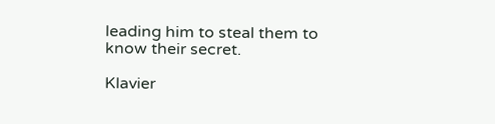leading him to steal them to know their secret.

Klavier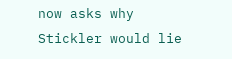now asks why Stickler would lie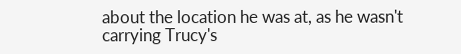about the location he was at, as he wasn't carrying Trucy's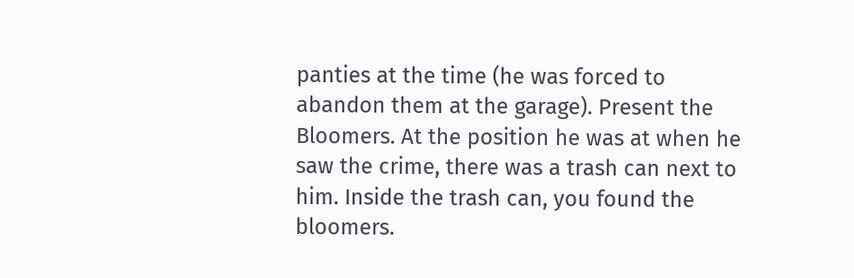panties at the time (he was forced to abandon them at the garage). Present the Bloomers. At the position he was at when he saw the crime, there was a trash can next to him. Inside the trash can, you found the bloomers.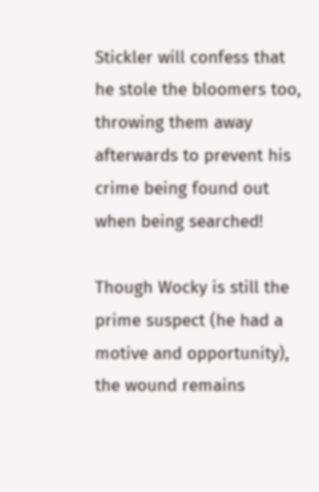Stickler will confess that he stole the bloomers too, throwing them away afterwards to prevent his crime being found out when being searched!

Though Wocky is still the prime suspect (he had a motive and opportunity), the wound remains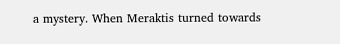a mystery. When Meraktis turned towards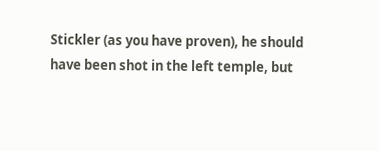Stickler (as you have proven), he should have been shot in the left temple, but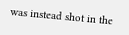was instead shot in the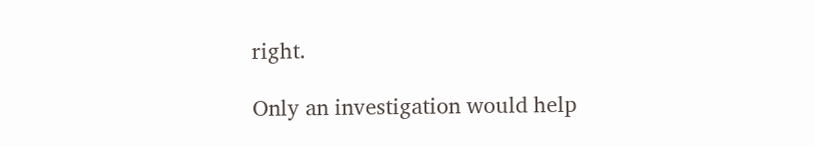right.

Only an investigation would help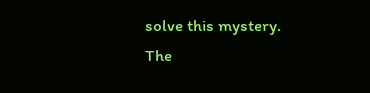solve this mystery. The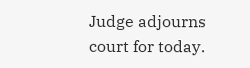Judge adjourns court for today.